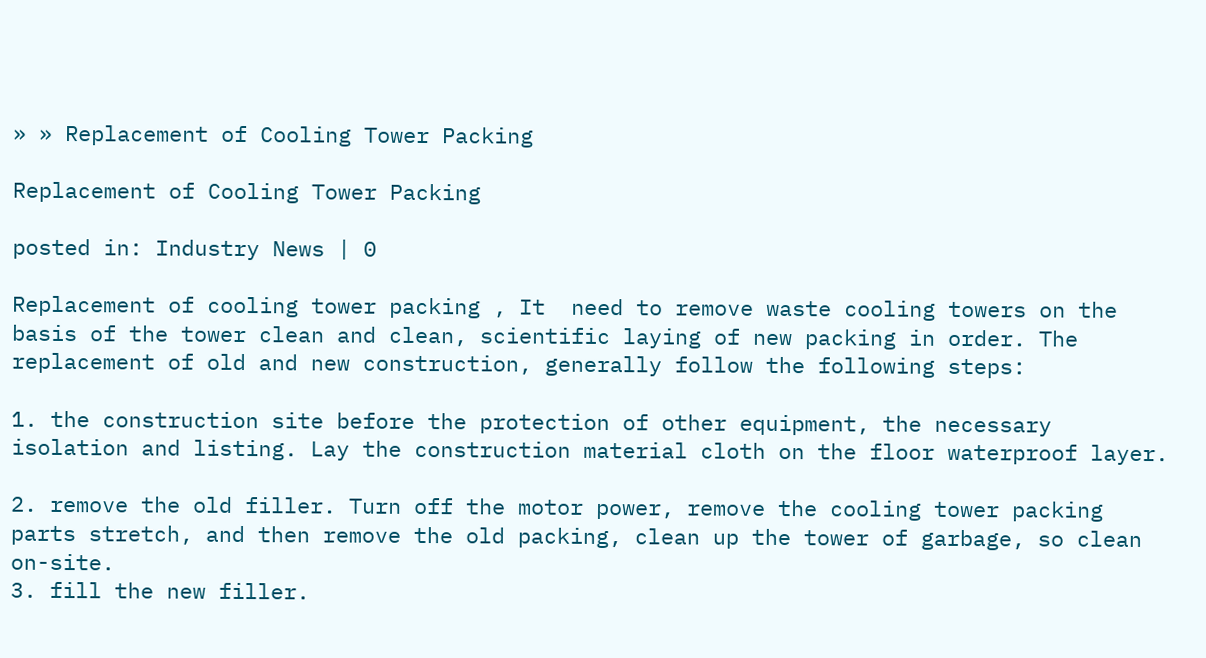» » Replacement of Cooling Tower Packing

Replacement of Cooling Tower Packing

posted in: Industry News | 0

Replacement of cooling tower packing , It  need to remove waste cooling towers on the basis of the tower clean and clean, scientific laying of new packing in order. The replacement of old and new construction, generally follow the following steps:

1. the construction site before the protection of other equipment, the necessary isolation and listing. Lay the construction material cloth on the floor waterproof layer.

2. remove the old filler. Turn off the motor power, remove the cooling tower packing parts stretch, and then remove the old packing, clean up the tower of garbage, so clean on-site.
3. fill the new filler.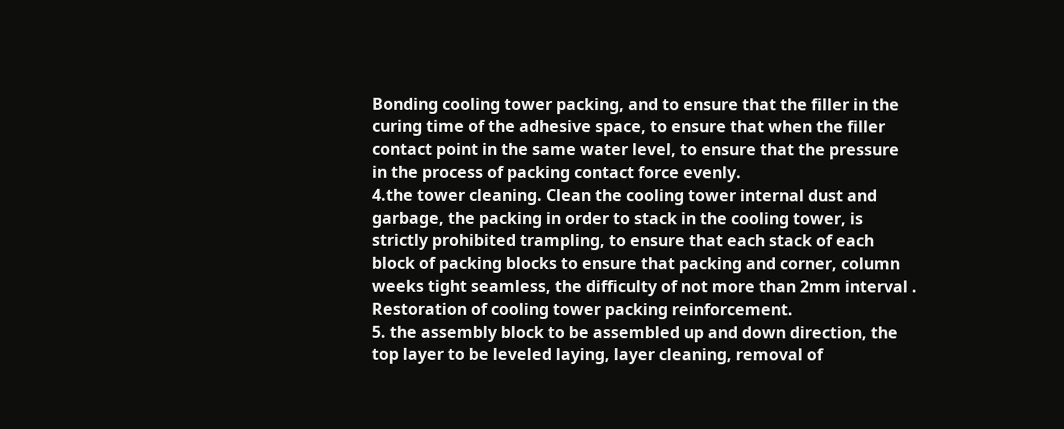Bonding cooling tower packing, and to ensure that the filler in the curing time of the adhesive space, to ensure that when the filler contact point in the same water level, to ensure that the pressure in the process of packing contact force evenly.
4.the tower cleaning. Clean the cooling tower internal dust and garbage, the packing in order to stack in the cooling tower, is strictly prohibited trampling, to ensure that each stack of each block of packing blocks to ensure that packing and corner, column weeks tight seamless, the difficulty of not more than 2mm interval . Restoration of cooling tower packing reinforcement.
5. the assembly block to be assembled up and down direction, the top layer to be leveled laying, layer cleaning, removal of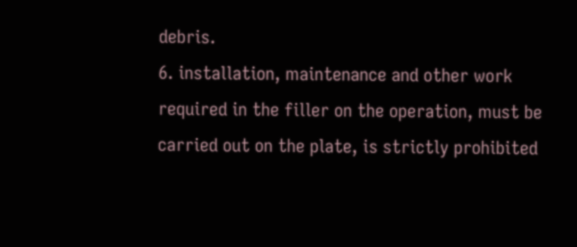debris.
6. installation, maintenance and other work required in the filler on the operation, must be carried out on the plate, is strictly prohibited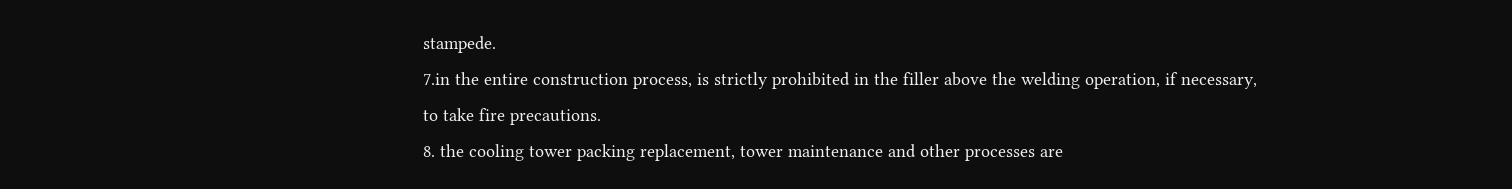stampede.
7.in the entire construction process, is strictly prohibited in the filler above the welding operation, if necessary, to take fire precautions.
8. the cooling tower packing replacement, tower maintenance and other processes are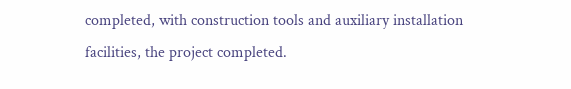completed, with construction tools and auxiliary installation facilities, the project completed.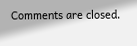Comments are closed.